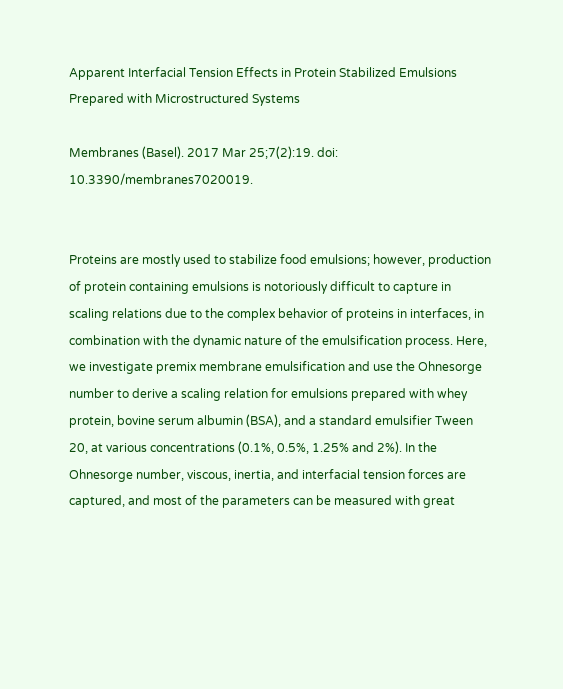Apparent Interfacial Tension Effects in Protein Stabilized Emulsions Prepared with Microstructured Systems

Membranes (Basel). 2017 Mar 25;7(2):19. doi: 10.3390/membranes7020019.


Proteins are mostly used to stabilize food emulsions; however, production of protein containing emulsions is notoriously difficult to capture in scaling relations due to the complex behavior of proteins in interfaces, in combination with the dynamic nature of the emulsification process. Here, we investigate premix membrane emulsification and use the Ohnesorge number to derive a scaling relation for emulsions prepared with whey protein, bovine serum albumin (BSA), and a standard emulsifier Tween 20, at various concentrations (0.1%, 0.5%, 1.25% and 2%). In the Ohnesorge number, viscous, inertia, and interfacial tension forces are captured, and most of the parameters can be measured with great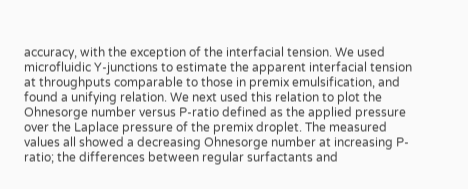accuracy, with the exception of the interfacial tension. We used microfluidic Y-junctions to estimate the apparent interfacial tension at throughputs comparable to those in premix emulsification, and found a unifying relation. We next used this relation to plot the Ohnesorge number versus P-ratio defined as the applied pressure over the Laplace pressure of the premix droplet. The measured values all showed a decreasing Ohnesorge number at increasing P-ratio; the differences between regular surfactants and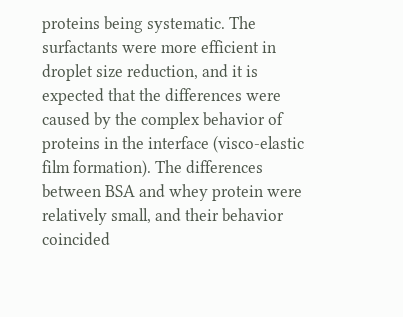proteins being systematic. The surfactants were more efficient in droplet size reduction, and it is expected that the differences were caused by the complex behavior of proteins in the interface (visco-elastic film formation). The differences between BSA and whey protein were relatively small, and their behavior coincided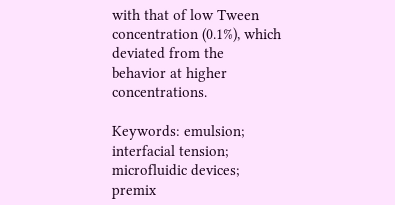with that of low Tween concentration (0.1%), which deviated from the behavior at higher concentrations.

Keywords: emulsion; interfacial tension; microfluidic devices; premix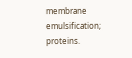membrane emulsification; proteins.